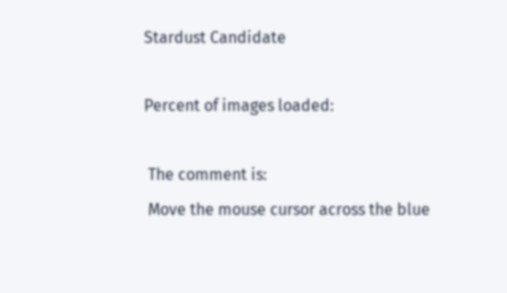Stardust Candidate

Percent of images loaded:

 The comment is:
 Move the mouse cursor across the blue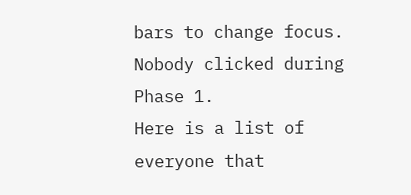bars to change focus.
Nobody clicked during Phase 1.
Here is a list of everyone that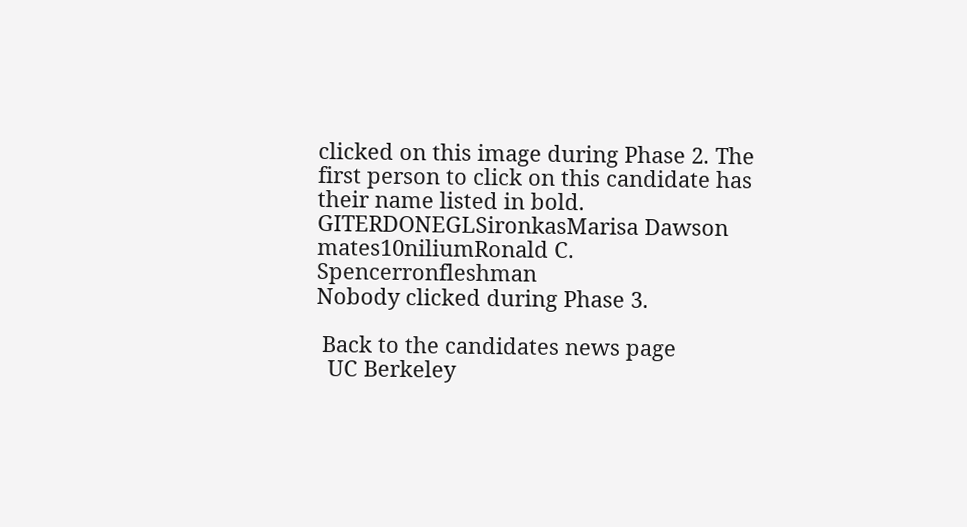clicked on this image during Phase 2. The first person to click on this candidate has their name listed in bold.
GITERDONEGLSironkasMarisa Dawson
mates10niliumRonald C. Spencerronfleshman
Nobody clicked during Phase 3.

 Back to the candidates news page
  UC Berkeley